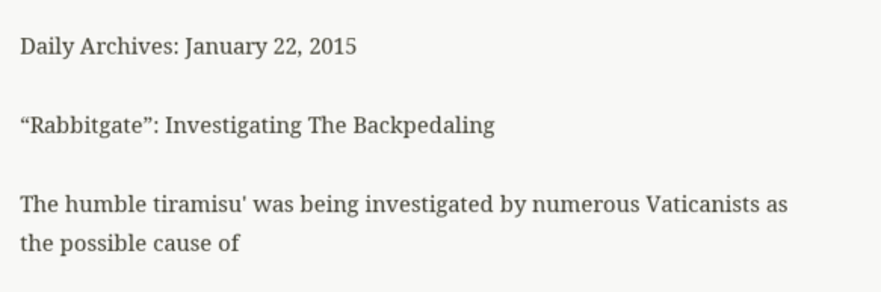Daily Archives: January 22, 2015

“Rabbitgate”: Investigating The Backpedaling

The humble tiramisu' was being investigated by numerous Vaticanists as the possible cause of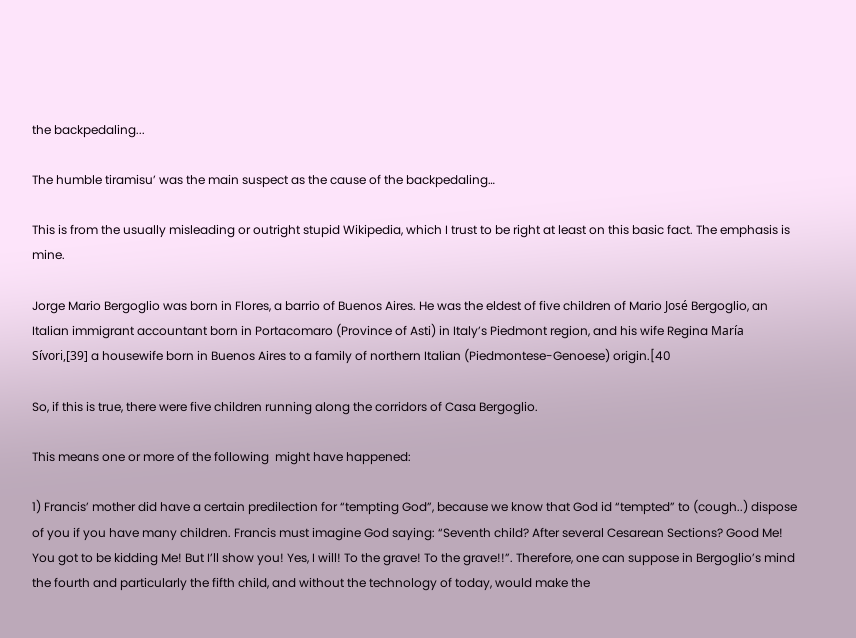the backpedaling...

The humble tiramisu’ was the main suspect as the cause of the backpedaling…

This is from the usually misleading or outright stupid Wikipedia, which I trust to be right at least on this basic fact. The emphasis is mine.

Jorge Mario Bergoglio was born in Flores, a barrio of Buenos Aires. He was the eldest of five children of Mario José Bergoglio, an Italian immigrant accountant born in Portacomaro (Province of Asti) in Italy’s Piedmont region, and his wife Regina María Sívori,[39] a housewife born in Buenos Aires to a family of northern Italian (Piedmontese-Genoese) origin.[40

So, if this is true, there were five children running along the corridors of Casa Bergoglio.

This means one or more of the following  might have happened:

1) Francis’ mother did have a certain predilection for “tempting God”, because we know that God id “tempted” to (cough..) dispose of you if you have many children. Francis must imagine God saying: “Seventh child? After several Cesarean Sections? Good Me! You got to be kidding Me! But I’ll show you! Yes, I will! To the grave! To the grave!!”. Therefore, one can suppose in Bergoglio’s mind the fourth and particularly the fifth child, and without the technology of today, would make the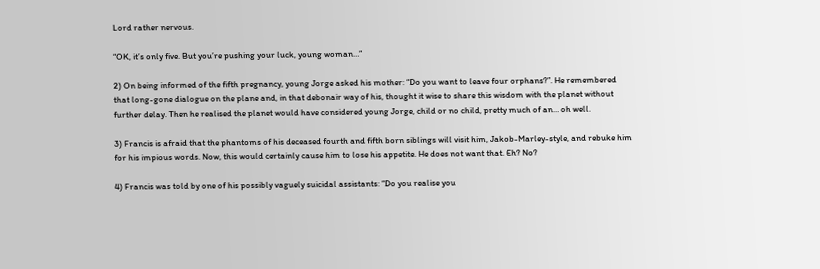Lord rather nervous.

“OK, it’s only five. But you’re pushing your luck, young woman…”

2) On being informed of the fifth pregnancy, young Jorge asked his mother: “Do you want to leave four orphans?”. He remembered that long-gone dialogue on the plane and, in that debonair way of his, thought it wise to share this wisdom with the planet without further delay. Then he realised the planet would have considered young Jorge, child or no child, pretty much of an… oh well.

3) Francis is afraid that the phantoms of his deceased fourth and fifth born siblings will visit him, Jakob-Marley-style, and rebuke him for his impious words. Now, this would certainly cause him to lose his appetite. He does not want that. Eh? No?

4) Francis was told by one of his possibly vaguely suicidal assistants: “Do you realise you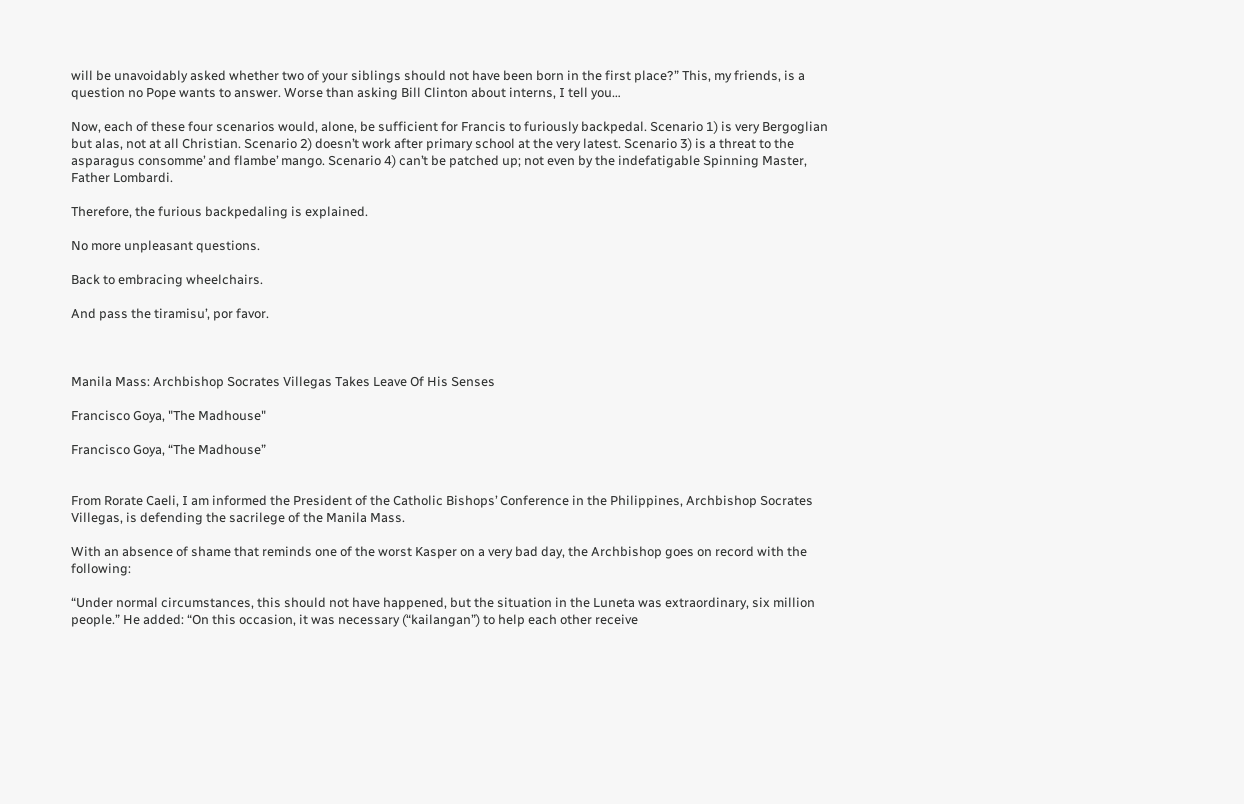will be unavoidably asked whether two of your siblings should not have been born in the first place?” This, my friends, is a question no Pope wants to answer. Worse than asking Bill Clinton about interns, I tell you…

Now, each of these four scenarios would, alone, be sufficient for Francis to furiously backpedal. Scenario 1) is very Bergoglian but alas, not at all Christian. Scenario 2) doesn’t work after primary school at the very latest. Scenario 3) is a threat to the asparagus consomme’ and flambe’ mango. Scenario 4) can’t be patched up; not even by the indefatigable Spinning Master, Father Lombardi.

Therefore, the furious backpedaling is explained.

No more unpleasant questions.

Back to embracing wheelchairs.

And pass the tiramisu’, por favor.



Manila Mass: Archbishop Socrates Villegas Takes Leave Of His Senses

Francisco Goya, "The Madhouse"

Francisco Goya, “The Madhouse”


From Rorate Caeli, I am informed the President of the Catholic Bishops’ Conference in the Philippines, Archbishop Socrates Villegas, is defending the sacrilege of the Manila Mass.

With an absence of shame that reminds one of the worst Kasper on a very bad day, the Archbishop goes on record with the following:

“Under normal circumstances, this should not have happened, but the situation in the Luneta was extraordinary, six million people.” He added: “On this occasion, it was necessary (“kailangan”) to help each other receive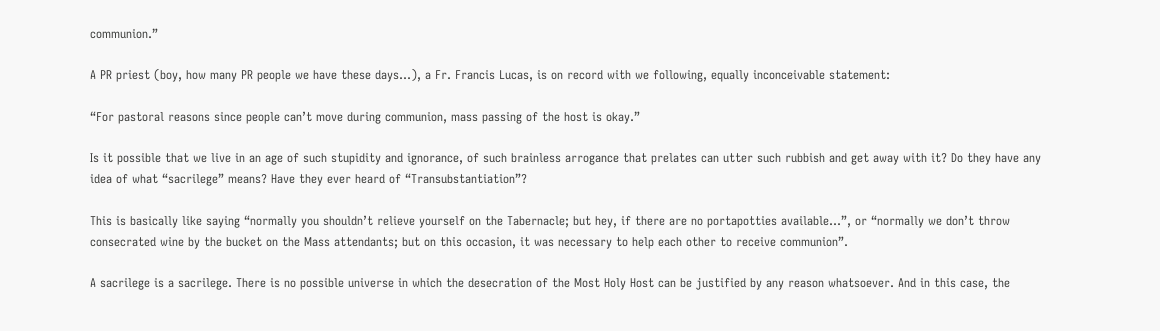communion.”

A PR priest (boy, how many PR people we have these days…), a Fr. Francis Lucas, is on record with we following, equally inconceivable statement:

“For pastoral reasons since people can’t move during communion, mass passing of the host is okay.”

Is it possible that we live in an age of such stupidity and ignorance, of such brainless arrogance that prelates can utter such rubbish and get away with it? Do they have any idea of what “sacrilege” means? Have they ever heard of “Transubstantiation”?

This is basically like saying “normally you shouldn’t relieve yourself on the Tabernacle; but hey, if there are no portapotties available…”, or “normally we don’t throw consecrated wine by the bucket on the Mass attendants; but on this occasion, it was necessary to help each other to receive communion”.

A sacrilege is a sacrilege. There is no possible universe in which the desecration of the Most Holy Host can be justified by any reason whatsoever. And in this case, the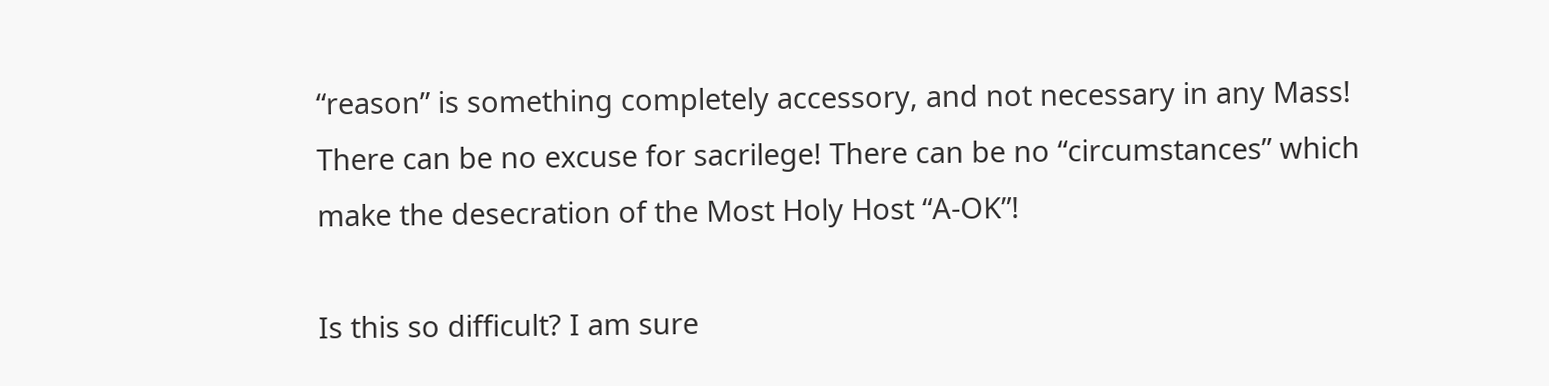“reason” is something completely accessory, and not necessary in any Mass! There can be no excuse for sacrilege! There can be no “circumstances” which make the desecration of the Most Holy Host “A-OK”!

Is this so difficult? I am sure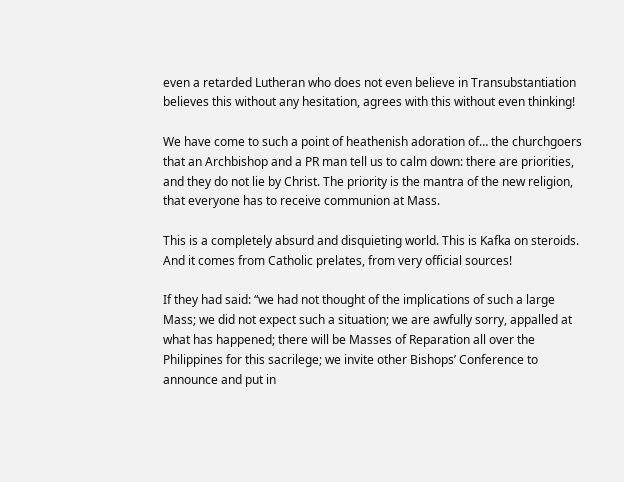even a retarded Lutheran who does not even believe in Transubstantiation believes this without any hesitation, agrees with this without even thinking!

We have come to such a point of heathenish adoration of… the churchgoers that an Archbishop and a PR man tell us to calm down: there are priorities, and they do not lie by Christ. The priority is the mantra of the new religion, that everyone has to receive communion at Mass.

This is a completely absurd and disquieting world. This is Kafka on steroids. And it comes from Catholic prelates, from very official sources!

If they had said: “we had not thought of the implications of such a large Mass; we did not expect such a situation; we are awfully sorry, appalled at what has happened; there will be Masses of Reparation all over the Philippines for this sacrilege; we invite other Bishops’ Conference to announce and put in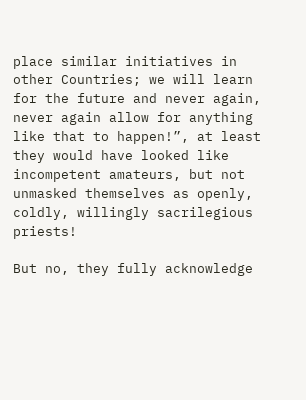place similar initiatives in other Countries; we will learn for the future and never again, never again allow for anything like that to happen!”, at least they would have looked like incompetent amateurs, but not unmasked themselves as openly, coldly, willingly sacrilegious priests!

But no, they fully acknowledge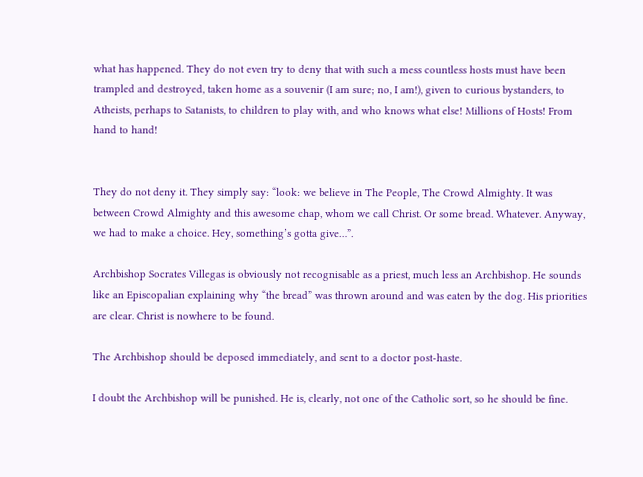what has happened. They do not even try to deny that with such a mess countless hosts must have been trampled and destroyed, taken home as a souvenir (I am sure; no, I am!), given to curious bystanders, to Atheists, perhaps to Satanists, to children to play with, and who knows what else! Millions of Hosts! From hand to hand!


They do not deny it. They simply say: “look: we believe in The People, The Crowd Almighty. It was between Crowd Almighty and this awesome chap, whom we call Christ. Or some bread. Whatever. Anyway, we had to make a choice. Hey, something’s gotta give…”.

Archbishop Socrates Villegas is obviously not recognisable as a priest, much less an Archbishop. He sounds like an Episcopalian explaining why “the bread” was thrown around and was eaten by the dog. His priorities are clear. Christ is nowhere to be found.

The Archbishop should be deposed immediately, and sent to a doctor post-haste.

I doubt the Archbishop will be punished. He is, clearly, not one of the Catholic sort, so he should be fine.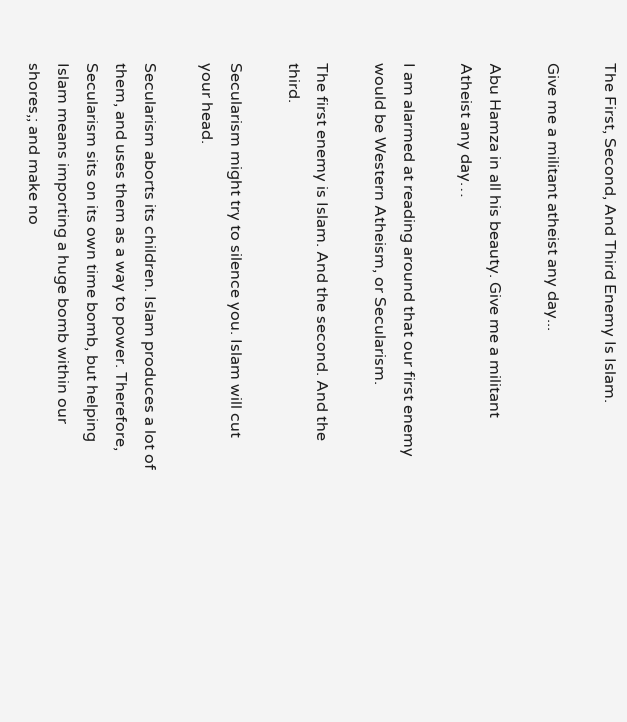The First, Second, And Third Enemy Is Islam.

Give me a militant atheist any day...

Abu Hamza in all his beauty. Give me a militant Atheist any day…

I am alarmed at reading around that our first enemy would be Western Atheism, or Secularism.

The first enemy is Islam. And the second. And the third.

Secularism might try to silence you. Islam will cut your head.

Secularism aborts its children. Islam produces a lot of them, and uses them as a way to power. Therefore, Secularism sits on its own time bomb, but helping Islam means importing a huge bomb within our shores,; and make no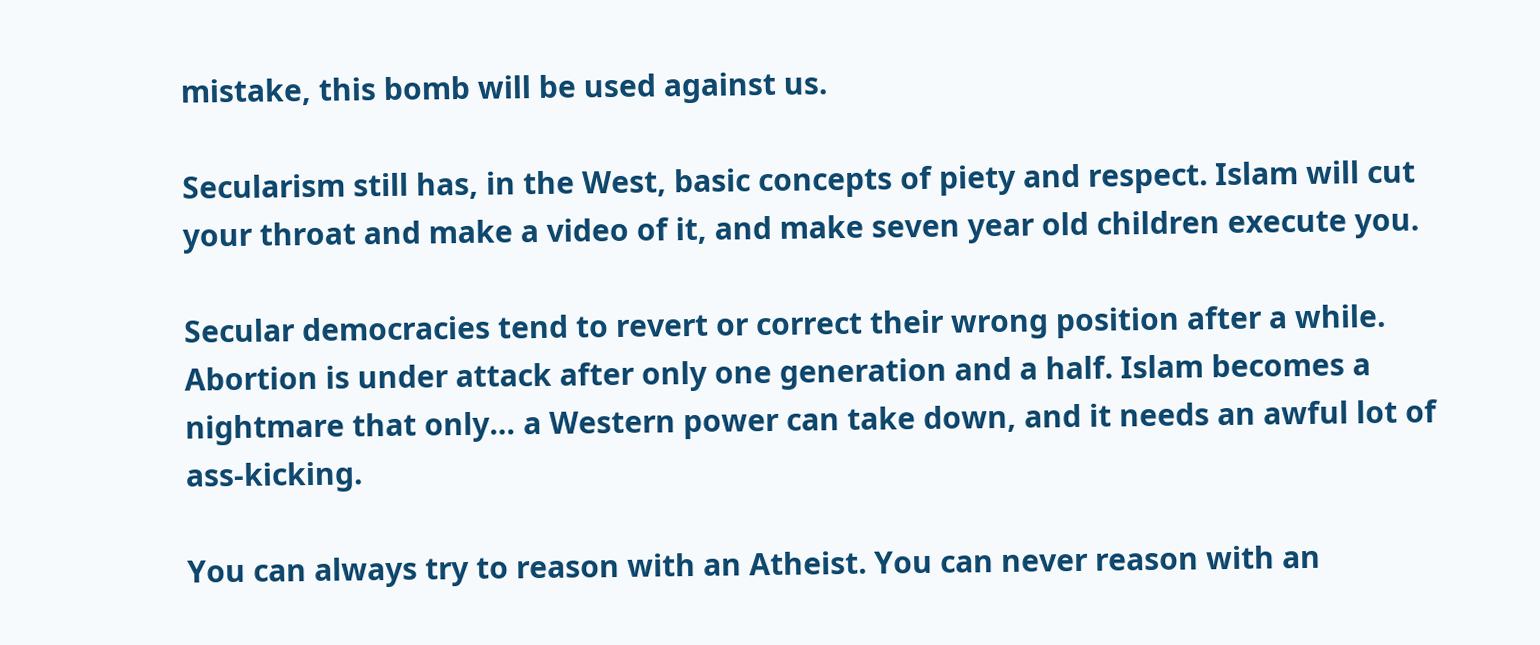mistake, this bomb will be used against us.

Secularism still has, in the West, basic concepts of piety and respect. Islam will cut your throat and make a video of it, and make seven year old children execute you.

Secular democracies tend to revert or correct their wrong position after a while. Abortion is under attack after only one generation and a half. Islam becomes a nightmare that only… a Western power can take down, and it needs an awful lot of ass-kicking.

You can always try to reason with an Atheist. You can never reason with an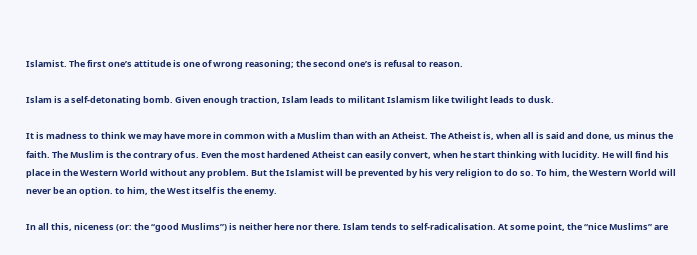Islamist. The first one’s attitude is one of wrong reasoning; the second one’s is refusal to reason.

Islam is a self-detonating bomb. Given enough traction, Islam leads to militant Islamism like twilight leads to dusk.

It is madness to think we may have more in common with a Muslim than with an Atheist. The Atheist is, when all is said and done, us minus the faith. The Muslim is the contrary of us. Even the most hardened Atheist can easily convert, when he start thinking with lucidity. He will find his place in the Western World without any problem. But the Islamist will be prevented by his very religion to do so. To him, the Western World will never be an option. to him, the West itself is the enemy.

In all this, niceness (or: the “good Muslims”) is neither here nor there. Islam tends to self-radicalisation. At some point, the “nice Muslims” are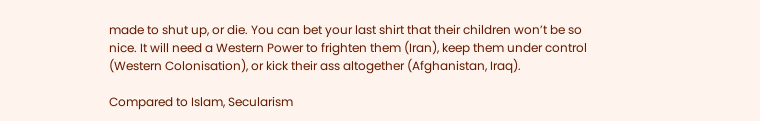made to shut up, or die. You can bet your last shirt that their children won’t be so nice. It will need a Western Power to frighten them (Iran), keep them under control (Western Colonisation), or kick their ass altogether (Afghanistan, Iraq).

Compared to Islam, Secularism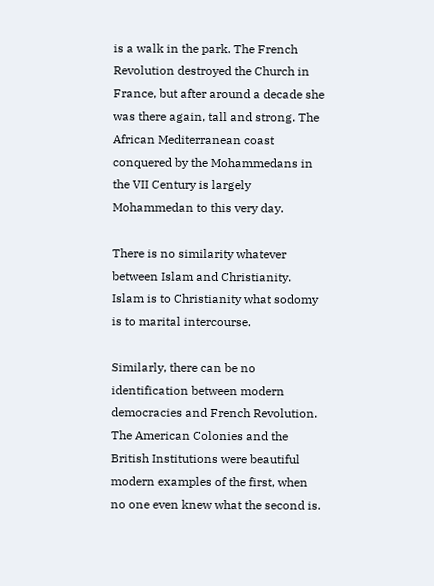is a walk in the park. The French Revolution destroyed the Church in France, but after around a decade she was there again, tall and strong. The African Mediterranean coast conquered by the Mohammedans in the VII Century is largely Mohammedan to this very day.

There is no similarity whatever between Islam and Christianity. Islam is to Christianity what sodomy is to marital intercourse.

Similarly, there can be no identification between modern democracies and French Revolution. The American Colonies and the British Institutions were beautiful modern examples of the first, when no one even knew what the second is.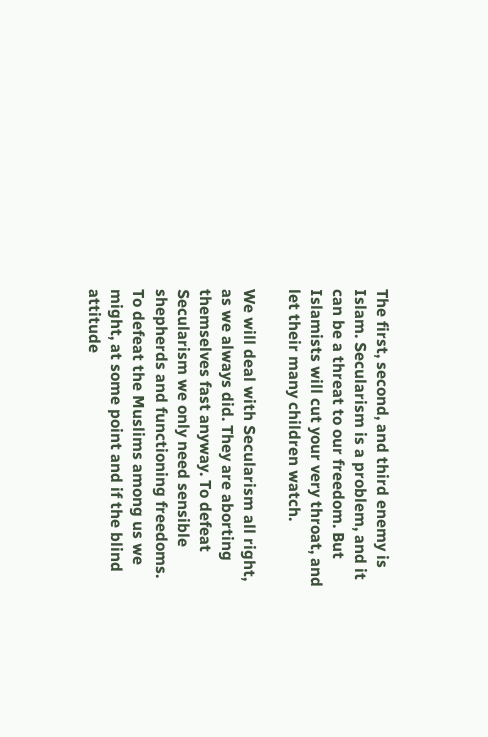The first, second, and third enemy is Islam. Secularism is a problem, and it can be a threat to our freedom. But Islamists will cut your very throat, and let their many children watch.

We will deal with Secularism all right, as we always did. They are aborting themselves fast anyway. To defeat Secularism we only need sensible shepherds and functioning freedoms. To defeat the Muslims among us we might, at some point and if the blind attitude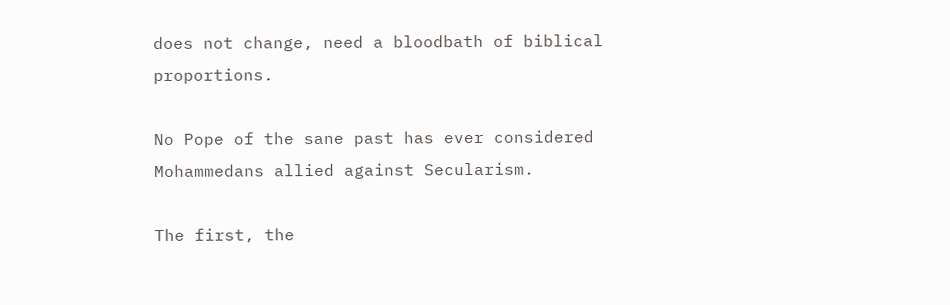does not change, need a bloodbath of biblical proportions.

No Pope of the sane past has ever considered Mohammedans allied against Secularism.

The first, the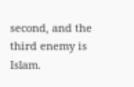second, and the third enemy is Islam.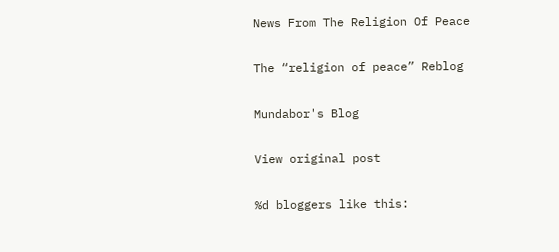News From The Religion Of Peace

The “religion of peace” Reblog

Mundabor's Blog

View original post

%d bloggers like this: